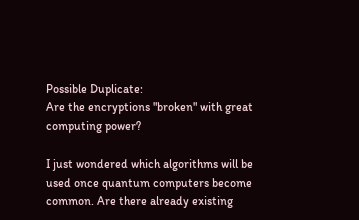Possible Duplicate:
Are the encryptions "broken" with great computing power?

I just wondered which algorithms will be used once quantum computers become common. Are there already existing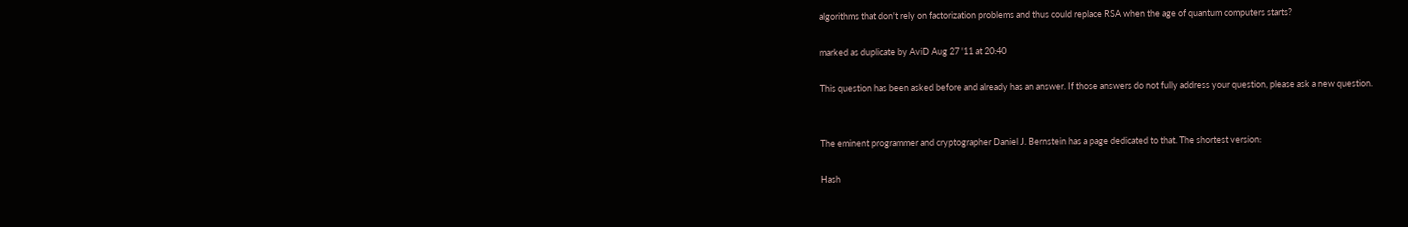algorithms that don't rely on factorization problems and thus could replace RSA when the age of quantum computers starts?

marked as duplicate by AviD Aug 27 '11 at 20:40

This question has been asked before and already has an answer. If those answers do not fully address your question, please ask a new question.


The eminent programmer and cryptographer Daniel J. Bernstein has a page dedicated to that. The shortest version:

Hash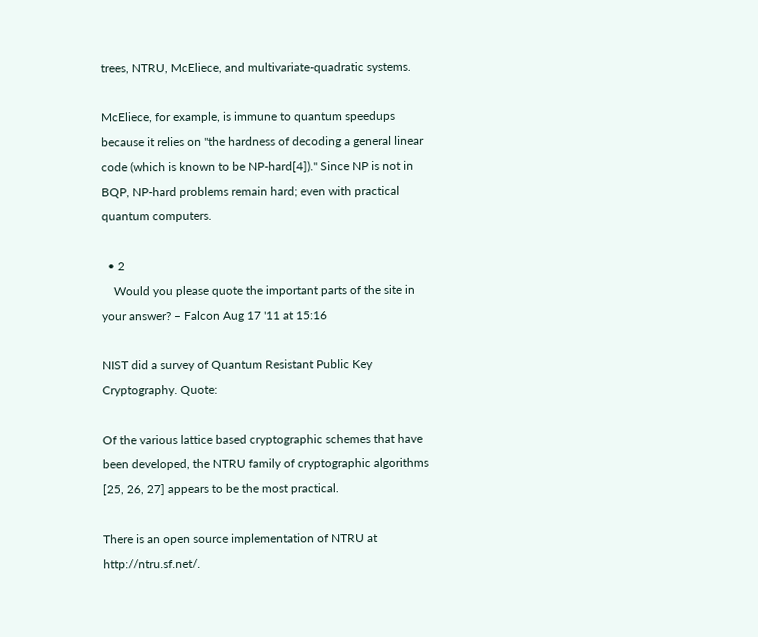trees, NTRU, McEliece, and multivariate-quadratic systems.

McEliece, for example, is immune to quantum speedups because it relies on "the hardness of decoding a general linear code (which is known to be NP-hard[4])." Since NP is not in BQP, NP-hard problems remain hard; even with practical quantum computers.

  • 2
    Would you please quote the important parts of the site in your answer? – Falcon Aug 17 '11 at 15:16

NIST did a survey of Quantum Resistant Public Key Cryptography. Quote:

Of the various lattice based cryptographic schemes that have been developed, the NTRU family of cryptographic algorithms [25, 26, 27] appears to be the most practical.

There is an open source implementation of NTRU at http://ntru.sf.net/.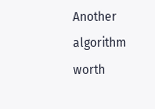Another algorithm worth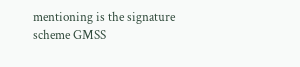mentioning is the signature scheme GMSS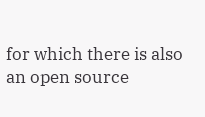for which there is also an open source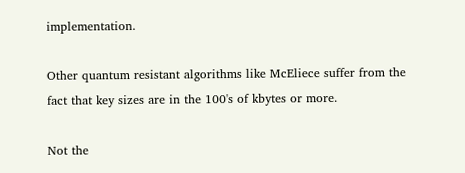implementation.

Other quantum resistant algorithms like McEliece suffer from the fact that key sizes are in the 100's of kbytes or more.

Not the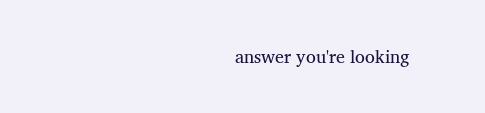answer you're looking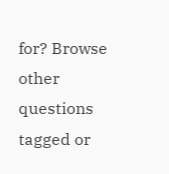for? Browse other questions tagged or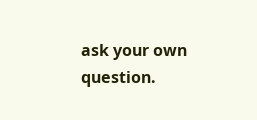ask your own question.